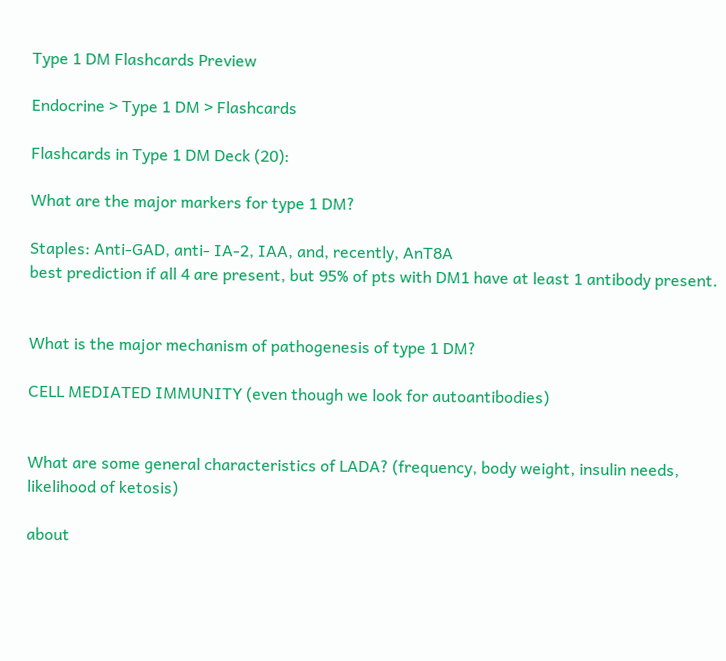Type 1 DM Flashcards Preview

Endocrine > Type 1 DM > Flashcards

Flashcards in Type 1 DM Deck (20):

What are the major markers for type 1 DM?

Staples: Anti-GAD, anti- IA-2, IAA, and, recently, AnT8A
best prediction if all 4 are present, but 95% of pts with DM1 have at least 1 antibody present.


What is the major mechanism of pathogenesis of type 1 DM?

CELL MEDIATED IMMUNITY (even though we look for autoantibodies)


What are some general characteristics of LADA? (frequency, body weight, insulin needs, likelihood of ketosis)

about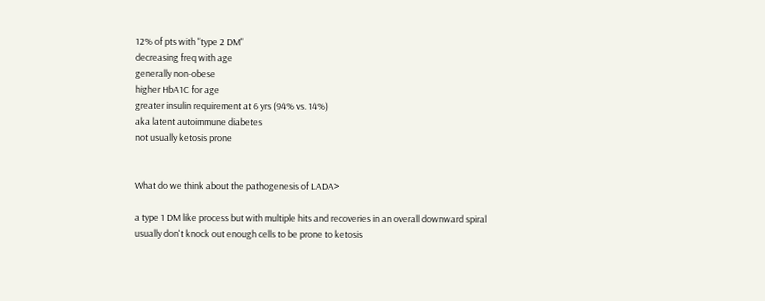12% of pts with "type 2 DM"
decreasing freq with age
generally non-obese
higher HbA1C for age
greater insulin requirement at 6 yrs (94% vs. 14%)
aka latent autoimmune diabetes
not usually ketosis prone


What do we think about the pathogenesis of LADA>

a type 1 DM like process but with multiple hits and recoveries in an overall downward spiral
usually don't knock out enough cells to be prone to ketosis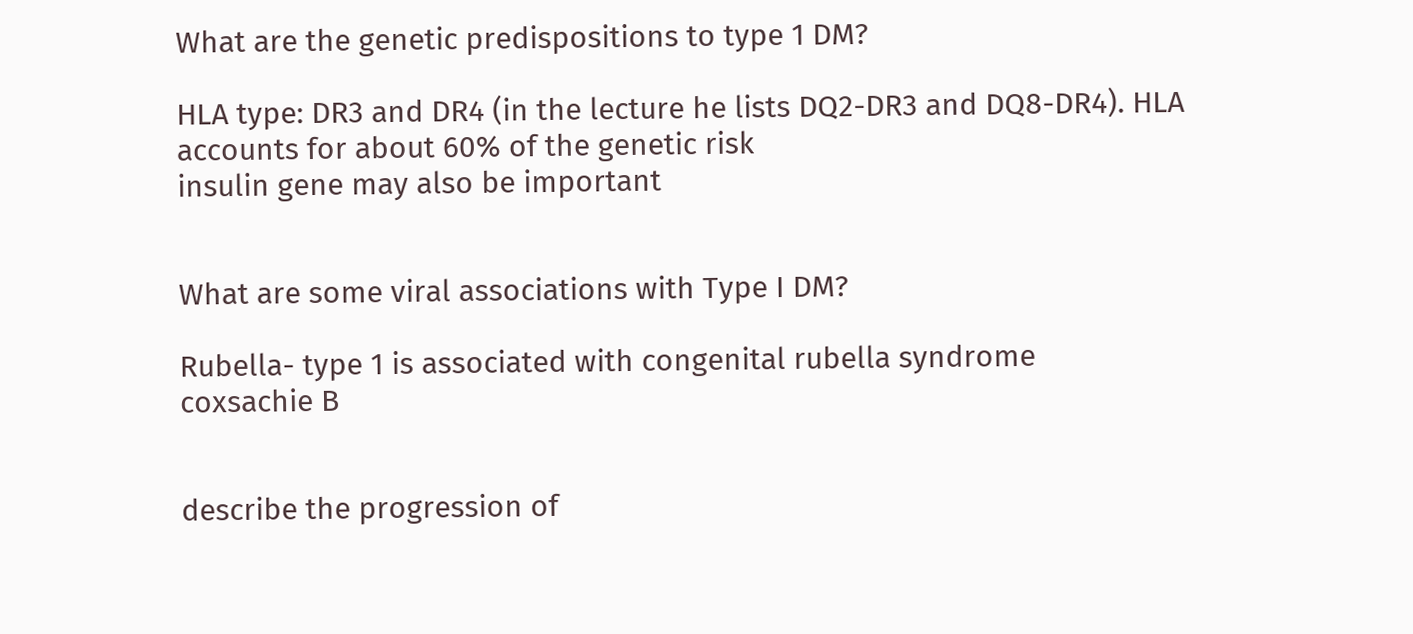What are the genetic predispositions to type 1 DM?

HLA type: DR3 and DR4 (in the lecture he lists DQ2-DR3 and DQ8-DR4). HLA accounts for about 60% of the genetic risk
insulin gene may also be important


What are some viral associations with Type I DM?

Rubella- type 1 is associated with congenital rubella syndrome
coxsachie B


describe the progression of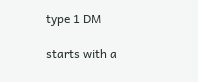type 1 DM

starts with a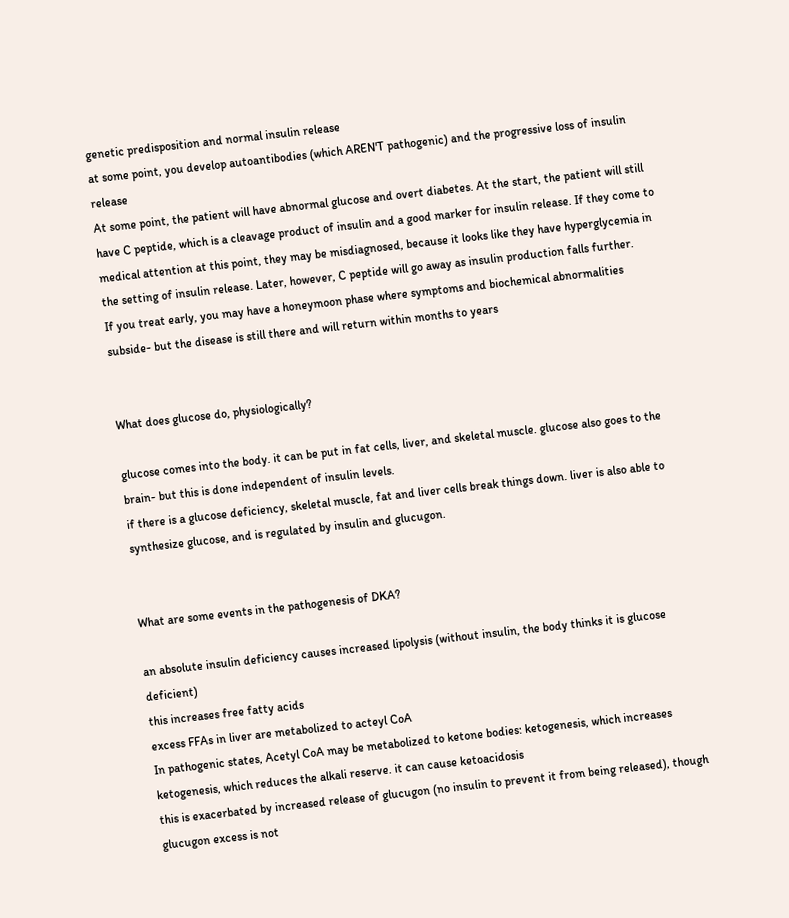genetic predisposition and normal insulin release
at some point, you develop autoantibodies (which AREN'T pathogenic) and the progressive loss of insulin release
At some point, the patient will have abnormal glucose and overt diabetes. At the start, the patient will still have C peptide, which is a cleavage product of insulin and a good marker for insulin release. If they come to medical attention at this point, they may be misdiagnosed, because it looks like they have hyperglycemia in the setting of insulin release. Later, however, C peptide will go away as insulin production falls further.
If you treat early, you may have a honeymoon phase where symptoms and biochemical abnormalities subside- but the disease is still there and will return within months to years


What does glucose do, physiologically?

glucose comes into the body. it can be put in fat cells, liver, and skeletal muscle. glucose also goes to the brain- but this is done independent of insulin levels.
if there is a glucose deficiency, skeletal muscle, fat and liver cells break things down. liver is also able to synthesize glucose, and is regulated by insulin and glucugon.


What are some events in the pathogenesis of DKA?

an absolute insulin deficiency causes increased lipolysis (without insulin, the body thinks it is glucose deficient)
this increases free fatty acids
excess FFAs in liver are metabolized to acteyl CoA
In pathogenic states, Acetyl CoA may be metabolized to ketone bodies: ketogenesis, which increases ketogenesis, which reduces the alkali reserve. it can cause ketoacidosis
this is exacerbated by increased release of glucugon (no insulin to prevent it from being released), though glucugon excess is not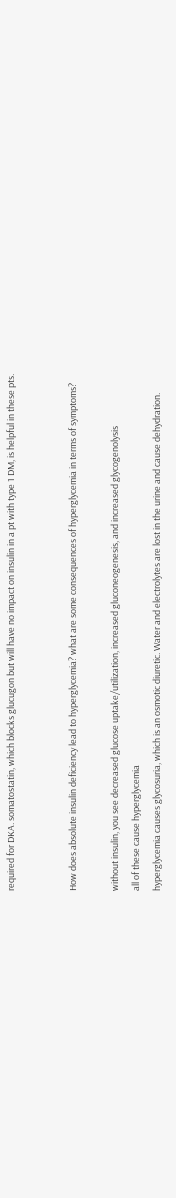required for DKA. somatostatin, which blocks glucugon but will have no impact on insulin in a pt with type 1 DM, is helpful in these pts.


How does absolute insulin deficiency lead to hyperglycemia? what are some consequences of hyperglycemia in terms of symptoms?

without insulin, you see decreased glucose uptake/utilization, increased gluconeogenesis, and increased glycogenolysis
all of these cause hyperglycemia
hyperglycemia causes glycosuria, which is an osmotic diuretic. Water and electrolytes are lost in the urine and cause dehydration.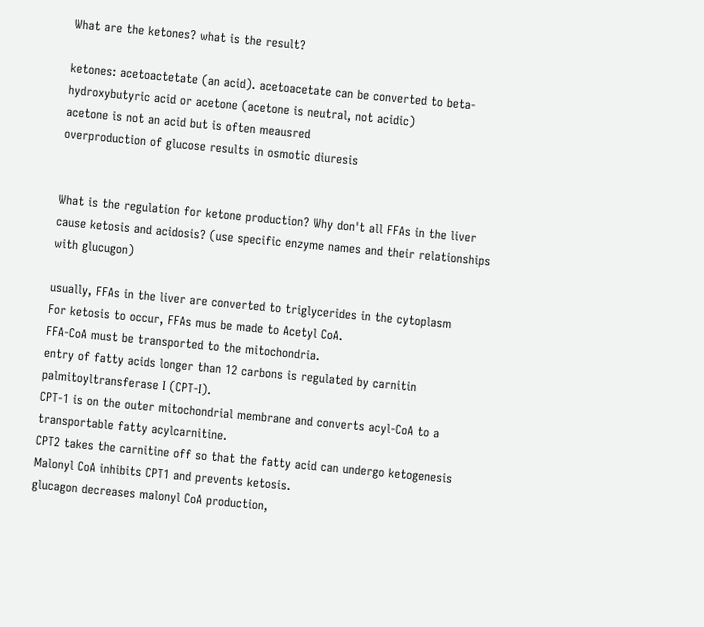What are the ketones? what is the result?

ketones: acetoactetate (an acid). acetoacetate can be converted to beta-hydroxybutyric acid or acetone (acetone is neutral, not acidic)
acetone is not an acid but is often meausred
overproduction of glucose results in osmotic diuresis


What is the regulation for ketone production? Why don't all FFAs in the liver cause ketosis and acidosis? (use specific enzyme names and their relationships with glucugon)

usually, FFAs in the liver are converted to triglycerides in the cytoplasm
For ketosis to occur, FFAs mus be made to Acetyl CoA.
FFA-CoA must be transported to the mitochondria.
entry of fatty acids longer than 12 carbons is regulated by carnitin palmitoyltransferase I (CPT-I).
CPT-1 is on the outer mitochondrial membrane and converts acyl-CoA to a transportable fatty acylcarnitine.
CPT2 takes the carnitine off so that the fatty acid can undergo ketogenesis
Malonyl CoA inhibits CPT1 and prevents ketosis.
glucagon decreases malonyl CoA production,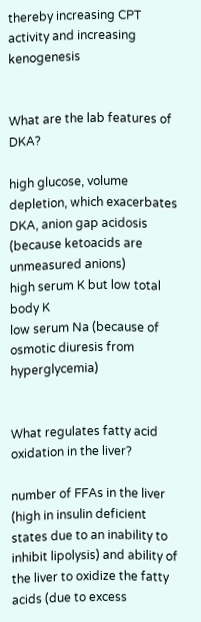thereby increasing CPT activity and increasing kenogenesis


What are the lab features of DKA?

high glucose, volume depletion, which exacerbates DKA, anion gap acidosis (because ketoacids are unmeasured anions)
high serum K but low total body K
low serum Na (because of osmotic diuresis from hyperglycemia)


What regulates fatty acid oxidation in the liver?

number of FFAs in the liver (high in insulin deficient states due to an inability to inhibit lipolysis) and ability of the liver to oxidize the fatty acids (due to excess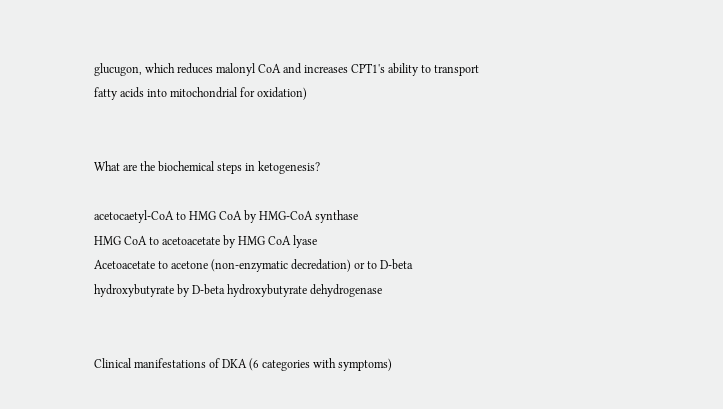glucugon, which reduces malonyl CoA and increases CPT1's ability to transport fatty acids into mitochondrial for oxidation)


What are the biochemical steps in ketogenesis?

acetocaetyl-CoA to HMG CoA by HMG-CoA synthase
HMG CoA to acetoacetate by HMG CoA lyase
Acetoacetate to acetone (non-enzymatic decredation) or to D-beta hydroxybutyrate by D-beta hydroxybutyrate dehydrogenase


Clinical manifestations of DKA (6 categories with symptoms)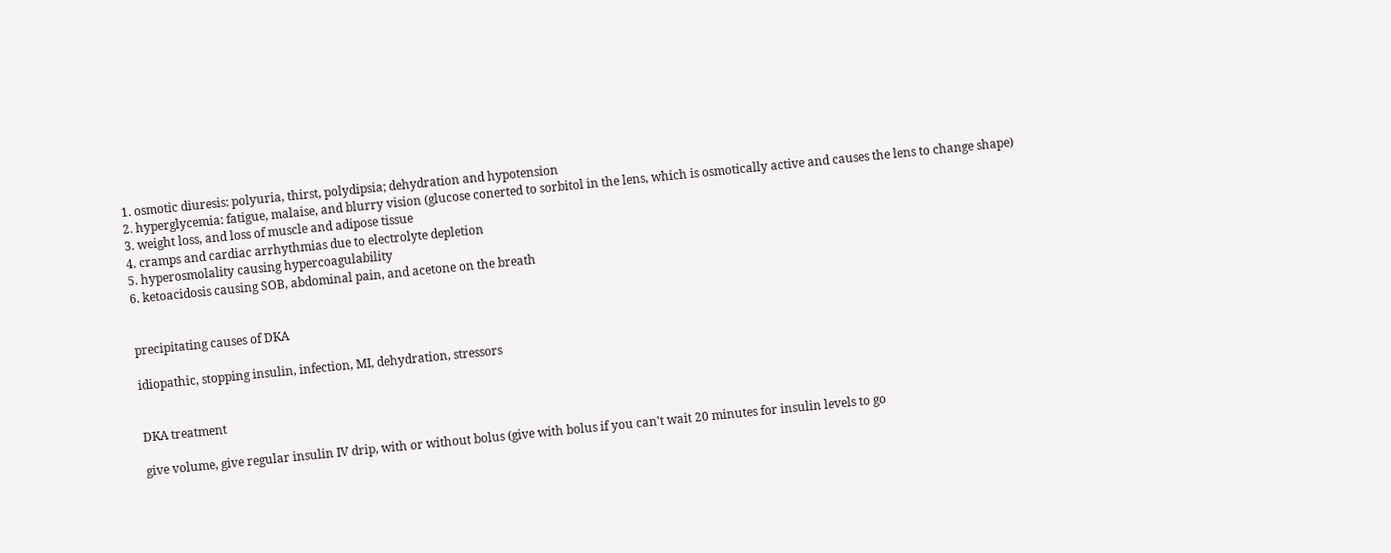1. osmotic diuresis: polyuria, thirst, polydipsia; dehydration and hypotension
2. hyperglycemia: fatigue, malaise, and blurry vision (glucose conerted to sorbitol in the lens, which is osmotically active and causes the lens to change shape)
3. weight loss, and loss of muscle and adipose tissue
4. cramps and cardiac arrhythmias due to electrolyte depletion
5. hyperosmolality causing hypercoagulability
6. ketoacidosis causing SOB, abdominal pain, and acetone on the breath


precipitating causes of DKA

idiopathic, stopping insulin, infection, MI, dehydration, stressors


DKA treatment

give volume, give regular insulin IV drip, with or without bolus (give with bolus if you can't wait 20 minutes for insulin levels to go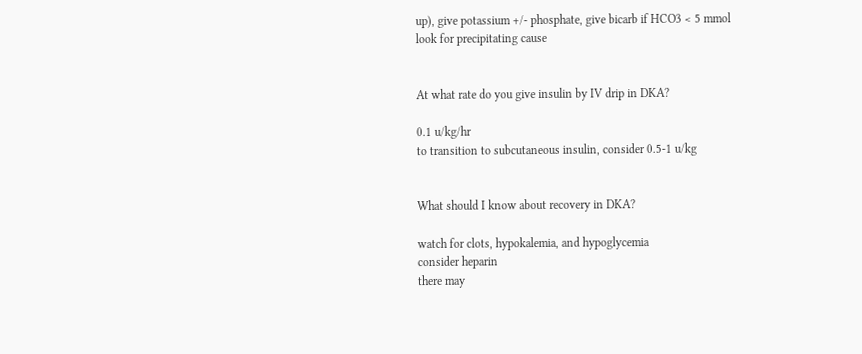up), give potassium +/- phosphate, give bicarb if HCO3 < 5 mmol
look for precipitating cause


At what rate do you give insulin by IV drip in DKA?

0.1 u/kg/hr
to transition to subcutaneous insulin, consider 0.5-1 u/kg


What should I know about recovery in DKA?

watch for clots, hypokalemia, and hypoglycemia
consider heparin
there may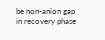be non-anion gap in recovery phase